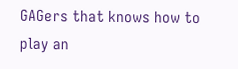GAGers that knows how to play an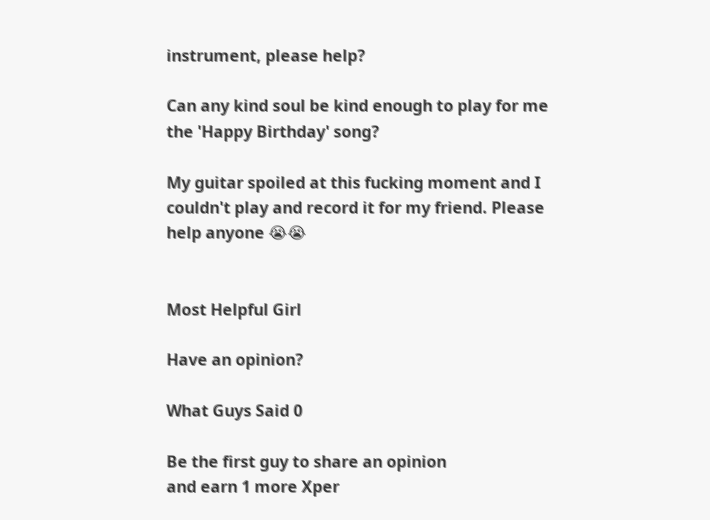instrument, please help?

Can any kind soul be kind enough to play for me the 'Happy Birthday' song?

My guitar spoiled at this fucking moment and I couldn't play and record it for my friend. Please help anyone 😭😭


Most Helpful Girl

Have an opinion?

What Guys Said 0

Be the first guy to share an opinion
and earn 1 more Xper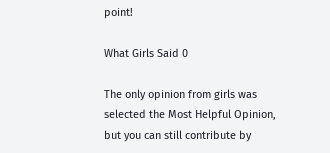point!

What Girls Said 0

The only opinion from girls was selected the Most Helpful Opinion, but you can still contribute by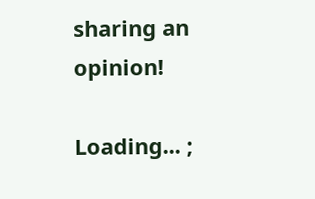sharing an opinion!

Loading... ;